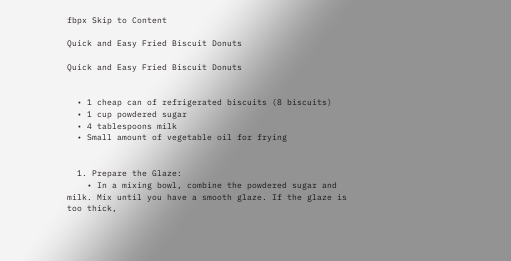fbpx Skip to Content

Quick and Easy Fried Biscuit Donuts

Quick and Easy Fried Biscuit Donuts


  • 1 cheap can of refrigerated biscuits (8 biscuits)
  • 1 cup powdered sugar
  • 4 tablespoons milk
  • Small amount of vegetable oil for frying


  1. Prepare the Glaze:
    • In a mixing bowl, combine the powdered sugar and milk. Mix until you have a smooth glaze. If the glaze is too thick,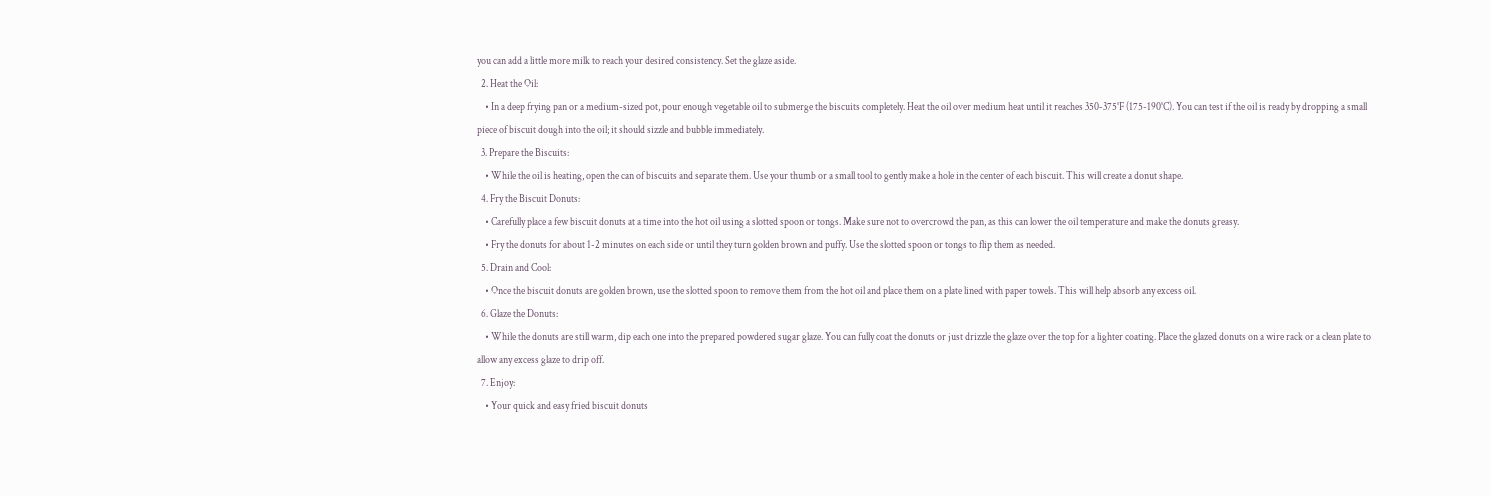you can add a little more milk to reach your desired consistency. Set the glaze aside.
  2. Heat the Oil:
    • In a deep frying pan or a medium-sized pot, pour enough vegetable oil to submerge the biscuits completely. Heat the oil over medium heat until it reaches 350-375°F (175-190°C). You can test if the oil is ready by dropping a small piece of biscuit dough into the oil; it should sizzle and bubble immediately.
  3. Prepare the Biscuits:
    • While the oil is heating, open the can of biscuits and separate them. Use your thumb or a small tool to gently make a hole in the center of each biscuit. This will create a donut shape.
  4. Fry the Biscuit Donuts:
    • Carefully place a few biscuit donuts at a time into the hot oil using a slotted spoon or tongs. Make sure not to overcrowd the pan, as this can lower the oil temperature and make the donuts greasy.
    • Fry the donuts for about 1-2 minutes on each side or until they turn golden brown and puffy. Use the slotted spoon or tongs to flip them as needed.
  5. Drain and Cool:
    • Once the biscuit donuts are golden brown, use the slotted spoon to remove them from the hot oil and place them on a plate lined with paper towels. This will help absorb any excess oil.
  6. Glaze the Donuts:
    • While the donuts are still warm, dip each one into the prepared powdered sugar glaze. You can fully coat the donuts or just drizzle the glaze over the top for a lighter coating. Place the glazed donuts on a wire rack or a clean plate to allow any excess glaze to drip off.
  7. Enjoy:
    • Your quick and easy fried biscuit donuts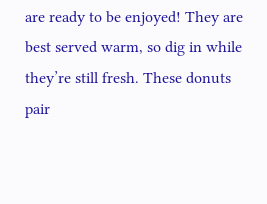are ready to be enjoyed! They are best served warm, so dig in while they’re still fresh. These donuts pair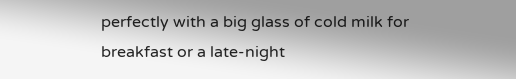perfectly with a big glass of cold milk for breakfast or a late-night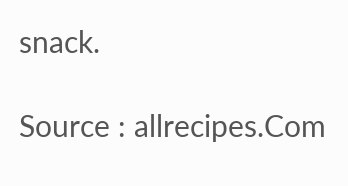snack.

Source : allrecipes.Com